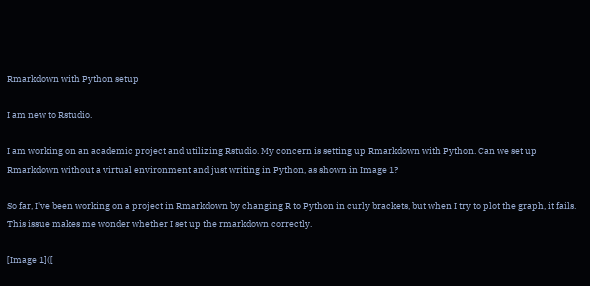Rmarkdown with Python setup

I am new to Rstudio.

I am working on an academic project and utilizing Rstudio. My concern is setting up Rmarkdown with Python. Can we set up Rmarkdown without a virtual environment and just writing in Python, as shown in Image 1?

So far, I've been working on a project in Rmarkdown by changing R to Python in curly brackets, but when I try to plot the graph, it fails. This issue makes me wonder whether I set up the rmarkdown correctly.

[Image 1]([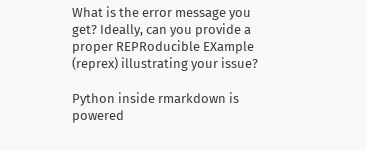What is the error message you get? Ideally, can you provide a proper REPRoducible EXample (reprex) illustrating your issue?

Python inside rmarkdown is powered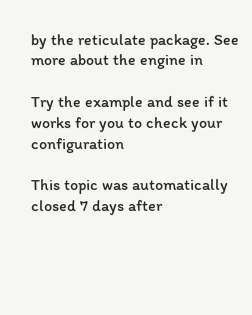by the reticulate package. See more about the engine in

Try the example and see if it works for you to check your configuration

This topic was automatically closed 7 days after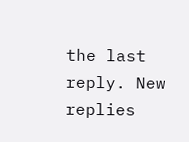the last reply. New replies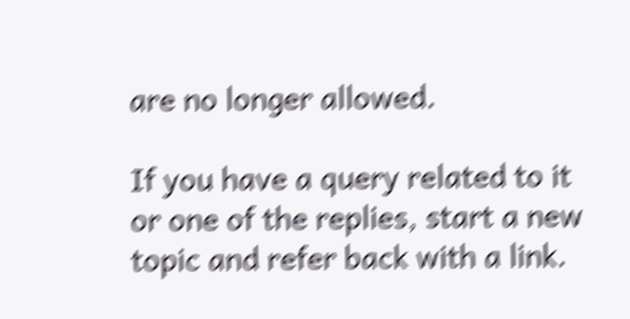are no longer allowed.

If you have a query related to it or one of the replies, start a new topic and refer back with a link.